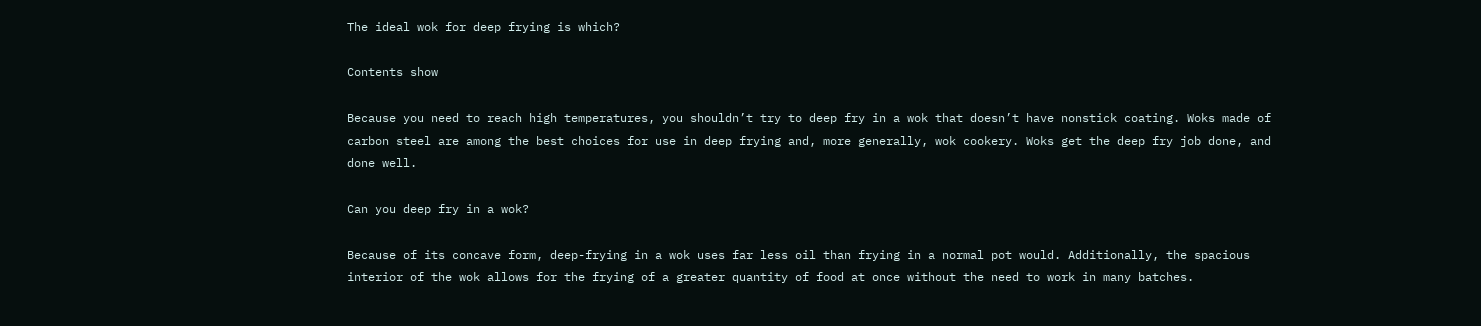The ideal wok for deep frying is which?

Contents show

Because you need to reach high temperatures, you shouldn’t try to deep fry in a wok that doesn’t have nonstick coating. Woks made of carbon steel are among the best choices for use in deep frying and, more generally, wok cookery. Woks get the deep fry job done, and done well.

Can you deep fry in a wok?

Because of its concave form, deep-frying in a wok uses far less oil than frying in a normal pot would. Additionally, the spacious interior of the wok allows for the frying of a greater quantity of food at once without the need to work in many batches.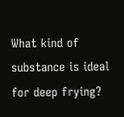What kind of substance is ideal for deep frying?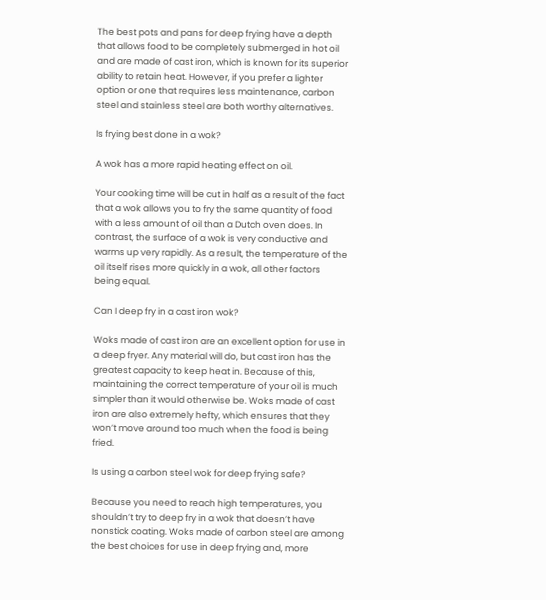The best pots and pans for deep frying have a depth that allows food to be completely submerged in hot oil and are made of cast iron, which is known for its superior ability to retain heat. However, if you prefer a lighter option or one that requires less maintenance, carbon steel and stainless steel are both worthy alternatives.

Is frying best done in a wok?

A wok has a more rapid heating effect on oil.

Your cooking time will be cut in half as a result of the fact that a wok allows you to fry the same quantity of food with a less amount of oil than a Dutch oven does. In contrast, the surface of a wok is very conductive and warms up very rapidly. As a result, the temperature of the oil itself rises more quickly in a wok, all other factors being equal.

Can I deep fry in a cast iron wok?

Woks made of cast iron are an excellent option for use in a deep fryer. Any material will do, but cast iron has the greatest capacity to keep heat in. Because of this, maintaining the correct temperature of your oil is much simpler than it would otherwise be. Woks made of cast iron are also extremely hefty, which ensures that they won’t move around too much when the food is being fried.

Is using a carbon steel wok for deep frying safe?

Because you need to reach high temperatures, you shouldn’t try to deep fry in a wok that doesn’t have nonstick coating. Woks made of carbon steel are among the best choices for use in deep frying and, more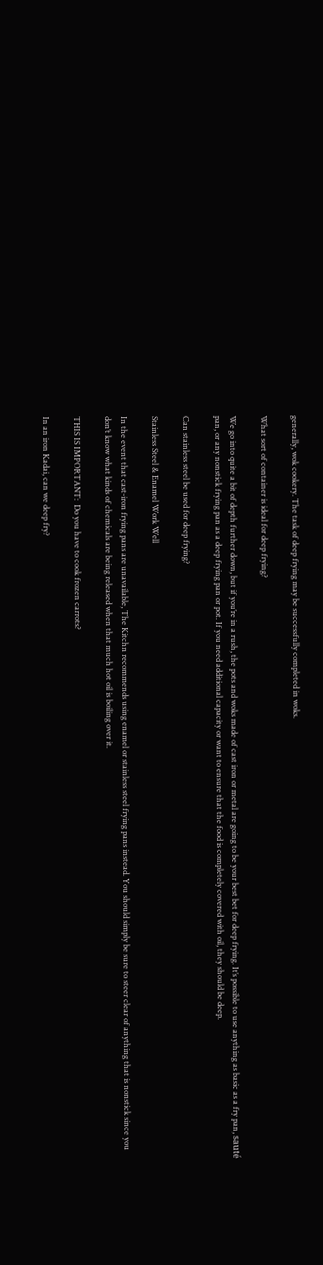generally, wok cookery. The task of deep frying may be successfully completed in woks.

What sort of container is ideal for deep frying?

We go into quite a bit of depth further down, but if you’re in a rush, the pots and woks made of cast iron or metal are going to be your best bet for deep frying. It’s possible to use anything as basic as a fry pan, sauté pan, or any nonstick frying pan as a deep frying pan or pot. If you need additional capacity or want to ensure that the food is completely covered with oil, they should be deep.

Can stainless steel be used for deep frying?

Stainless Steel & Enamel Work Well

In the event that cast-iron frying pans are unavailable, The Kitchn recommends using enamel or stainless steel frying pans instead. You should simply be sure to steer clear of anything that is nonstick since you don’t know what kinds of chemicals are being released when that much hot oil is boiling over it.

THIS IS IMPORTANT:  Do you have to cook frozen carrots?

In an iron Kadai, can we deep fry?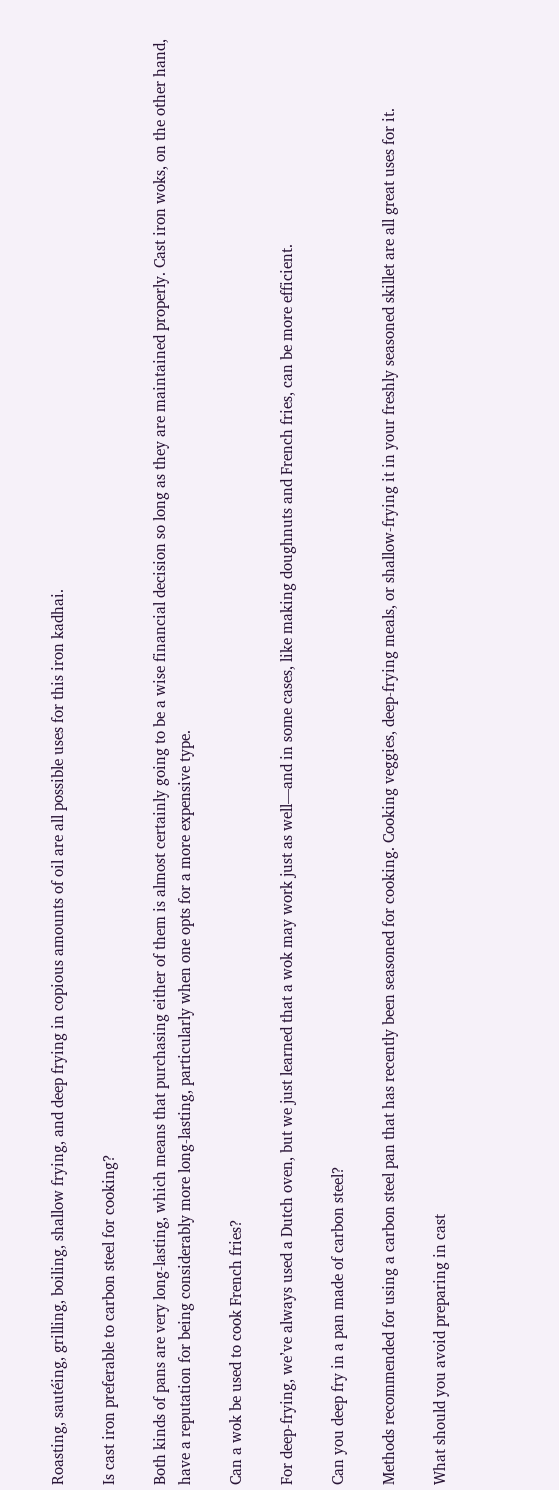Roasting, sautéing, grilling, boiling, shallow frying, and deep frying in copious amounts of oil are all possible uses for this iron kadhai.

Is cast iron preferable to carbon steel for cooking?

Both kinds of pans are very long-lasting, which means that purchasing either of them is almost certainly going to be a wise financial decision so long as they are maintained properly. Cast iron woks, on the other hand, have a reputation for being considerably more long-lasting, particularly when one opts for a more expensive type.

Can a wok be used to cook French fries?

For deep-frying, we’ve always used a Dutch oven, but we just learned that a wok may work just as well—and in some cases, like making doughnuts and French fries, can be more efficient.

Can you deep fry in a pan made of carbon steel?

Methods recommended for using a carbon steel pan that has recently been seasoned for cooking. Cooking veggies, deep-frying meals, or shallow-frying it in your freshly seasoned skillet are all great uses for it.

What should you avoid preparing in cast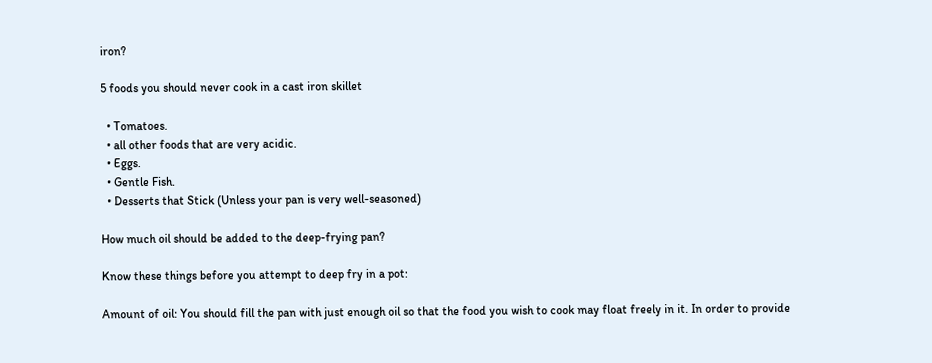iron?

5 foods you should never cook in a cast iron skillet

  • Tomatoes.
  • all other foods that are very acidic.
  • Eggs.
  • Gentle Fish.
  • Desserts that Stick (Unless your pan is very well-seasoned)

How much oil should be added to the deep-frying pan?

Know these things before you attempt to deep fry in a pot:

Amount of oil: You should fill the pan with just enough oil so that the food you wish to cook may float freely in it. In order to provide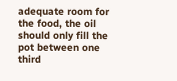adequate room for the food, the oil should only fill the pot between one third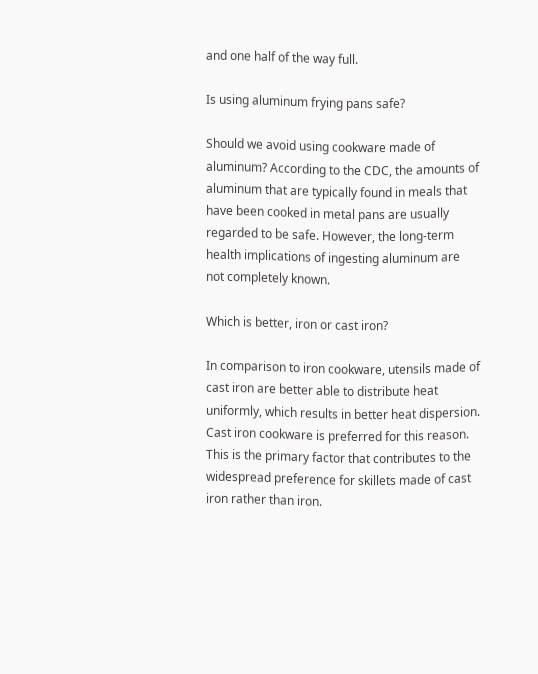and one half of the way full.

Is using aluminum frying pans safe?

Should we avoid using cookware made of aluminum? According to the CDC, the amounts of aluminum that are typically found in meals that have been cooked in metal pans are usually regarded to be safe. However, the long-term health implications of ingesting aluminum are not completely known.

Which is better, iron or cast iron?

In comparison to iron cookware, utensils made of cast iron are better able to distribute heat uniformly, which results in better heat dispersion. Cast iron cookware is preferred for this reason. This is the primary factor that contributes to the widespread preference for skillets made of cast iron rather than iron.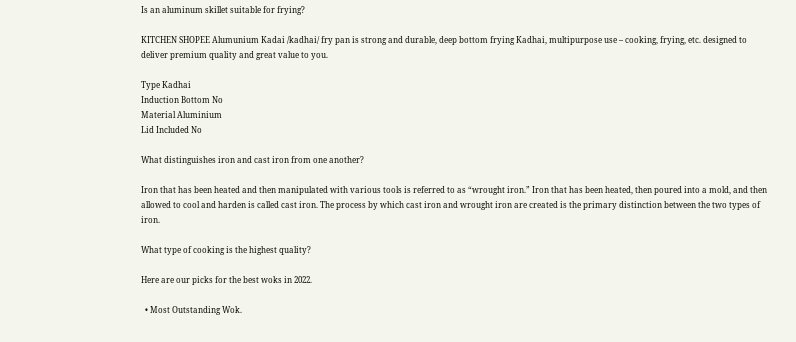Is an aluminum skillet suitable for frying?

KITCHEN SHOPEE Alumunium Kadai /kadhai/ fry pan is strong and durable, deep bottom frying Kadhai, multipurpose use – cooking, frying, etc. designed to deliver premium quality and great value to you.

Type Kadhai
Induction Bottom No
Material Aluminium
Lid Included No

What distinguishes iron and cast iron from one another?

Iron that has been heated and then manipulated with various tools is referred to as “wrought iron.” Iron that has been heated, then poured into a mold, and then allowed to cool and harden is called cast iron. The process by which cast iron and wrought iron are created is the primary distinction between the two types of iron.

What type of cooking is the highest quality?

Here are our picks for the best woks in 2022.

  • Most Outstanding Wok.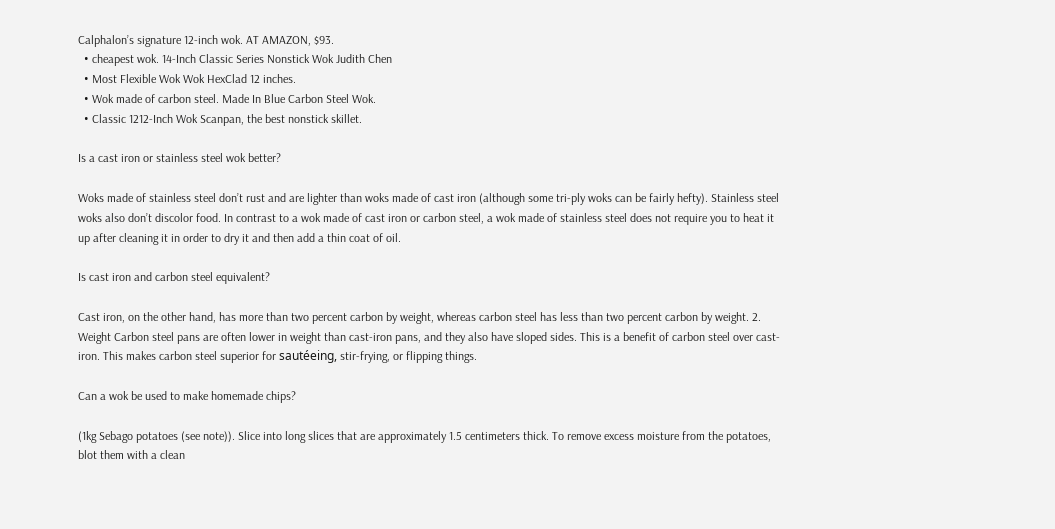Calphalon’s signature 12-inch wok. AT AMAZON, $93.
  • cheapest wok. 14-Inch Classic Series Nonstick Wok Judith Chen
  • Most Flexible Wok Wok HexClad 12 inches.
  • Wok made of carbon steel. Made In Blue Carbon Steel Wok.
  • Classic 1212-Inch Wok Scanpan, the best nonstick skillet.

Is a cast iron or stainless steel wok better?

Woks made of stainless steel don’t rust and are lighter than woks made of cast iron (although some tri-ply woks can be fairly hefty). Stainless steel woks also don’t discolor food. In contrast to a wok made of cast iron or carbon steel, a wok made of stainless steel does not require you to heat it up after cleaning it in order to dry it and then add a thin coat of oil.

Is cast iron and carbon steel equivalent?

Cast iron, on the other hand, has more than two percent carbon by weight, whereas carbon steel has less than two percent carbon by weight. 2. Weight Carbon steel pans are often lower in weight than cast-iron pans, and they also have sloped sides. This is a benefit of carbon steel over cast-iron. This makes carbon steel superior for sautéeing, stir-frying, or flipping things.

Can a wok be used to make homemade chips?

(1kg Sebago potatoes (see note)). Slice into long slices that are approximately 1.5 centimeters thick. To remove excess moisture from the potatoes, blot them with a clean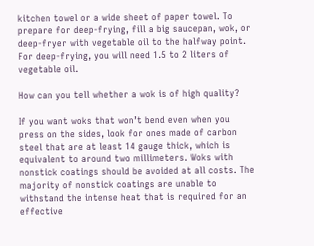kitchen towel or a wide sheet of paper towel. To prepare for deep-frying, fill a big saucepan, wok, or deep-fryer with vegetable oil to the halfway point. For deep-frying, you will need 1.5 to 2 liters of vegetable oil.

How can you tell whether a wok is of high quality?

If you want woks that won’t bend even when you press on the sides, look for ones made of carbon steel that are at least 14 gauge thick, which is equivalent to around two millimeters. Woks with nonstick coatings should be avoided at all costs. The majority of nonstick coatings are unable to withstand the intense heat that is required for an effective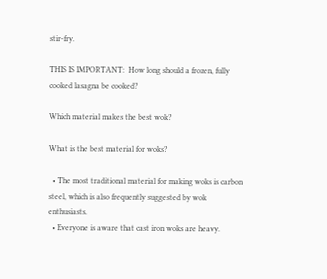stir-fry.

THIS IS IMPORTANT:  How long should a frozen, fully cooked lasagna be cooked?

Which material makes the best wok?

What is the best material for woks?

  • The most traditional material for making woks is carbon steel, which is also frequently suggested by wok enthusiasts.
  • Everyone is aware that cast iron woks are heavy.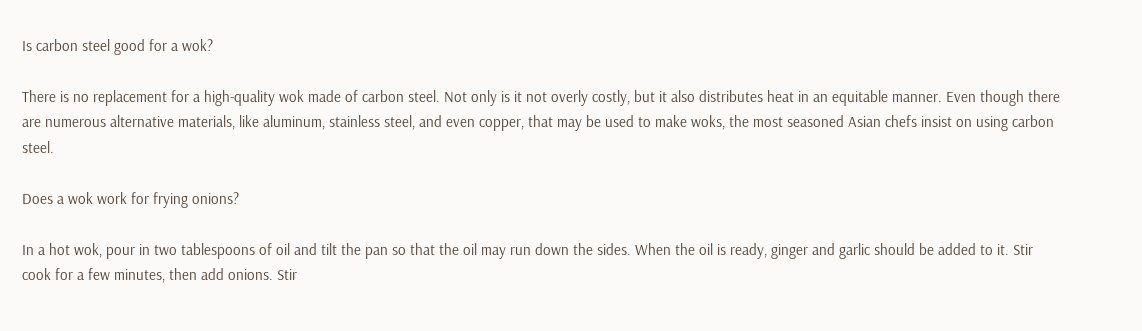Is carbon steel good for a wok?

There is no replacement for a high-quality wok made of carbon steel. Not only is it not overly costly, but it also distributes heat in an equitable manner. Even though there are numerous alternative materials, like aluminum, stainless steel, and even copper, that may be used to make woks, the most seasoned Asian chefs insist on using carbon steel.

Does a wok work for frying onions?

In a hot wok, pour in two tablespoons of oil and tilt the pan so that the oil may run down the sides. When the oil is ready, ginger and garlic should be added to it. Stir cook for a few minutes, then add onions. Stir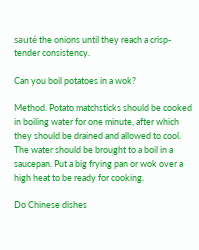sauté the onions until they reach a crisp-tender consistency.

Can you boil potatoes in a wok?

Method. Potato matchsticks should be cooked in boiling water for one minute, after which they should be drained and allowed to cool. The water should be brought to a boil in a saucepan. Put a big frying pan or wok over a high heat to be ready for cooking.

Do Chinese dishes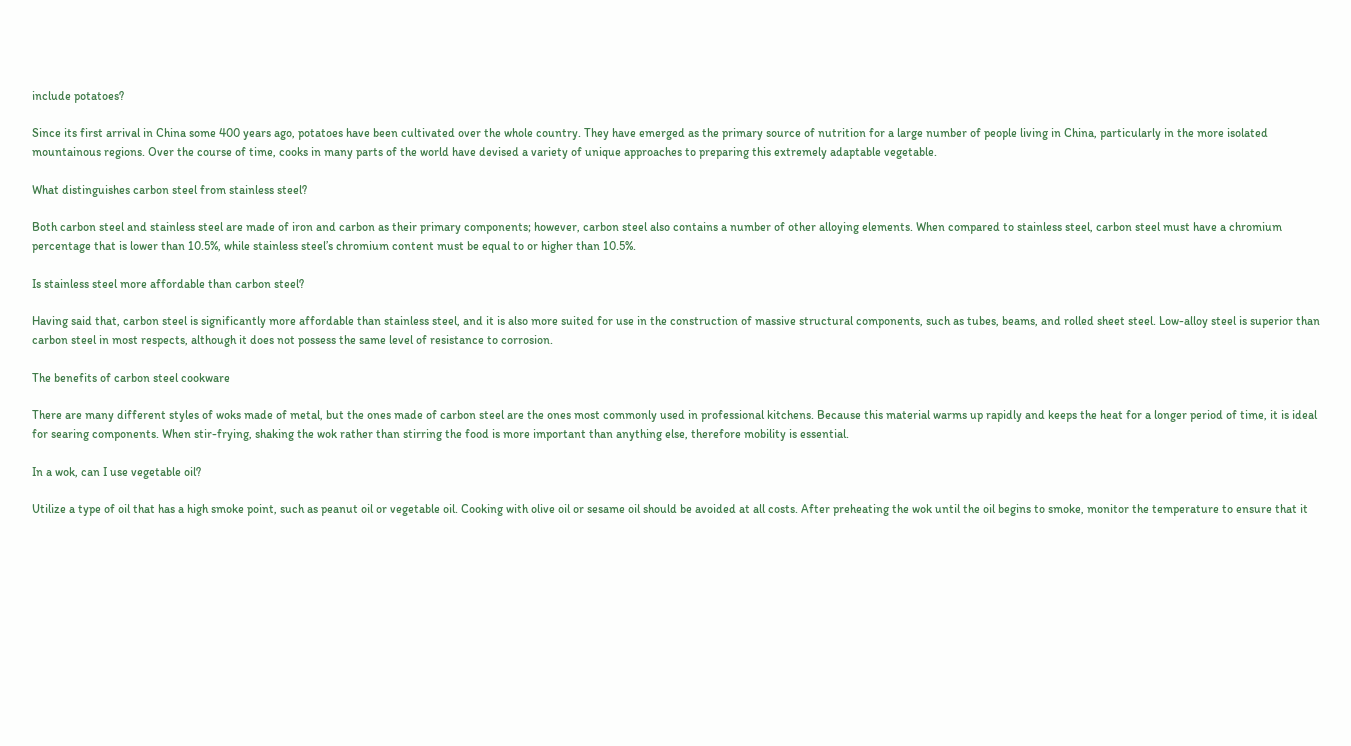include potatoes?

Since its first arrival in China some 400 years ago, potatoes have been cultivated over the whole country. They have emerged as the primary source of nutrition for a large number of people living in China, particularly in the more isolated mountainous regions. Over the course of time, cooks in many parts of the world have devised a variety of unique approaches to preparing this extremely adaptable vegetable.

What distinguishes carbon steel from stainless steel?

Both carbon steel and stainless steel are made of iron and carbon as their primary components; however, carbon steel also contains a number of other alloying elements. When compared to stainless steel, carbon steel must have a chromium percentage that is lower than 10.5%, while stainless steel’s chromium content must be equal to or higher than 10.5%.

Is stainless steel more affordable than carbon steel?

Having said that, carbon steel is significantly more affordable than stainless steel, and it is also more suited for use in the construction of massive structural components, such as tubes, beams, and rolled sheet steel. Low-alloy steel is superior than carbon steel in most respects, although it does not possess the same level of resistance to corrosion.

The benefits of carbon steel cookware

There are many different styles of woks made of metal, but the ones made of carbon steel are the ones most commonly used in professional kitchens. Because this material warms up rapidly and keeps the heat for a longer period of time, it is ideal for searing components. When stir-frying, shaking the wok rather than stirring the food is more important than anything else, therefore mobility is essential.

In a wok, can I use vegetable oil?

Utilize a type of oil that has a high smoke point, such as peanut oil or vegetable oil. Cooking with olive oil or sesame oil should be avoided at all costs. After preheating the wok until the oil begins to smoke, monitor the temperature to ensure that it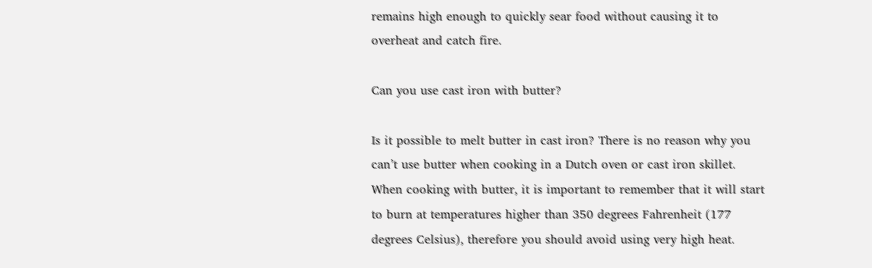remains high enough to quickly sear food without causing it to overheat and catch fire.

Can you use cast iron with butter?

Is it possible to melt butter in cast iron? There is no reason why you can’t use butter when cooking in a Dutch oven or cast iron skillet. When cooking with butter, it is important to remember that it will start to burn at temperatures higher than 350 degrees Fahrenheit (177 degrees Celsius), therefore you should avoid using very high heat.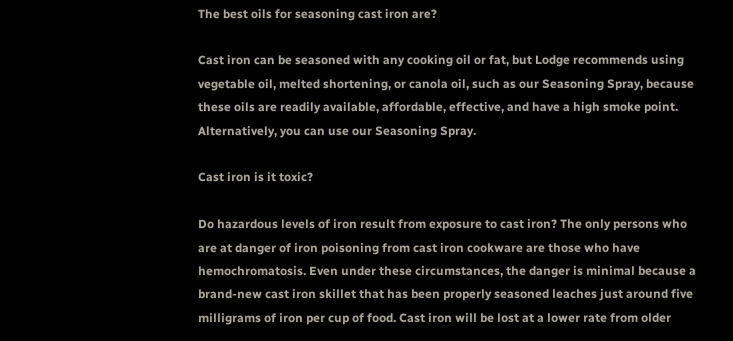The best oils for seasoning cast iron are?

Cast iron can be seasoned with any cooking oil or fat, but Lodge recommends using vegetable oil, melted shortening, or canola oil, such as our Seasoning Spray, because these oils are readily available, affordable, effective, and have a high smoke point. Alternatively, you can use our Seasoning Spray.

Cast iron is it toxic?

Do hazardous levels of iron result from exposure to cast iron? The only persons who are at danger of iron poisoning from cast iron cookware are those who have hemochromatosis. Even under these circumstances, the danger is minimal because a brand-new cast iron skillet that has been properly seasoned leaches just around five milligrams of iron per cup of food. Cast iron will be lost at a lower rate from older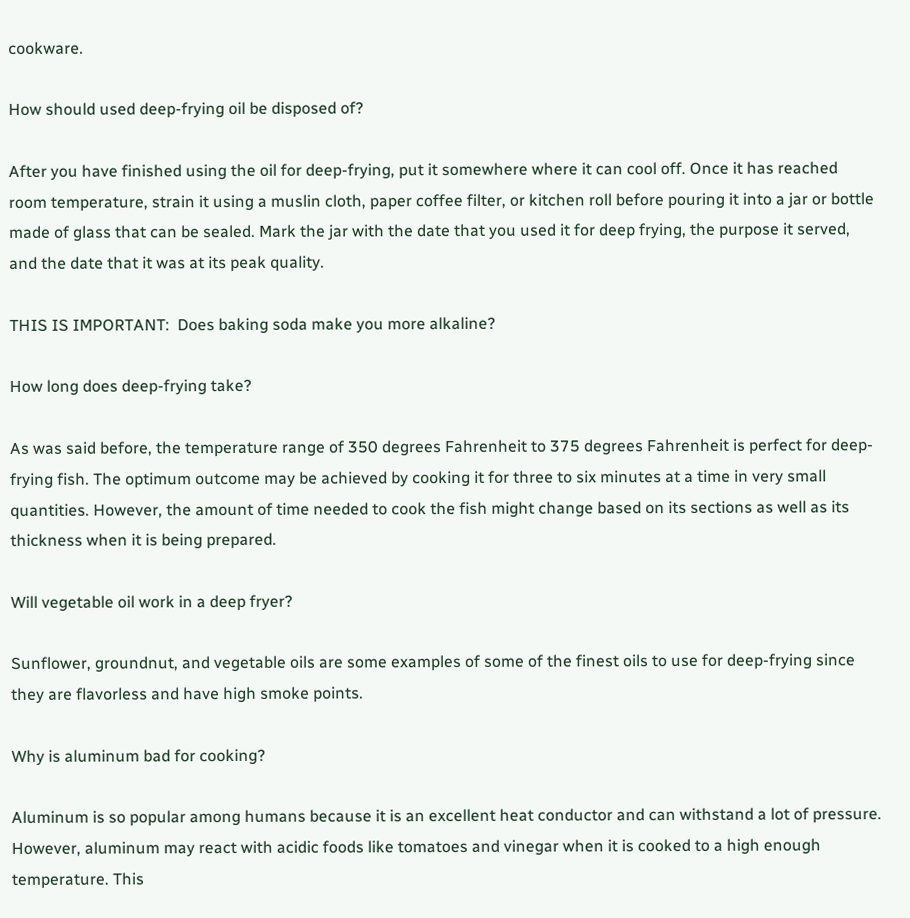cookware.

How should used deep-frying oil be disposed of?

After you have finished using the oil for deep-frying, put it somewhere where it can cool off. Once it has reached room temperature, strain it using a muslin cloth, paper coffee filter, or kitchen roll before pouring it into a jar or bottle made of glass that can be sealed. Mark the jar with the date that you used it for deep frying, the purpose it served, and the date that it was at its peak quality.

THIS IS IMPORTANT:  Does baking soda make you more alkaline?

How long does deep-frying take?

As was said before, the temperature range of 350 degrees Fahrenheit to 375 degrees Fahrenheit is perfect for deep-frying fish. The optimum outcome may be achieved by cooking it for three to six minutes at a time in very small quantities. However, the amount of time needed to cook the fish might change based on its sections as well as its thickness when it is being prepared.

Will vegetable oil work in a deep fryer?

Sunflower, groundnut, and vegetable oils are some examples of some of the finest oils to use for deep-frying since they are flavorless and have high smoke points.

Why is aluminum bad for cooking?

Aluminum is so popular among humans because it is an excellent heat conductor and can withstand a lot of pressure. However, aluminum may react with acidic foods like tomatoes and vinegar when it is cooked to a high enough temperature. This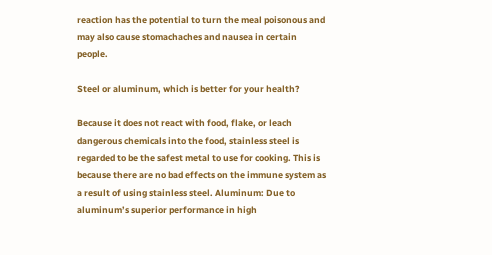reaction has the potential to turn the meal poisonous and may also cause stomachaches and nausea in certain people.

Steel or aluminum, which is better for your health?

Because it does not react with food, flake, or leach dangerous chemicals into the food, stainless steel is regarded to be the safest metal to use for cooking. This is because there are no bad effects on the immune system as a result of using stainless steel. Aluminum: Due to aluminum’s superior performance in high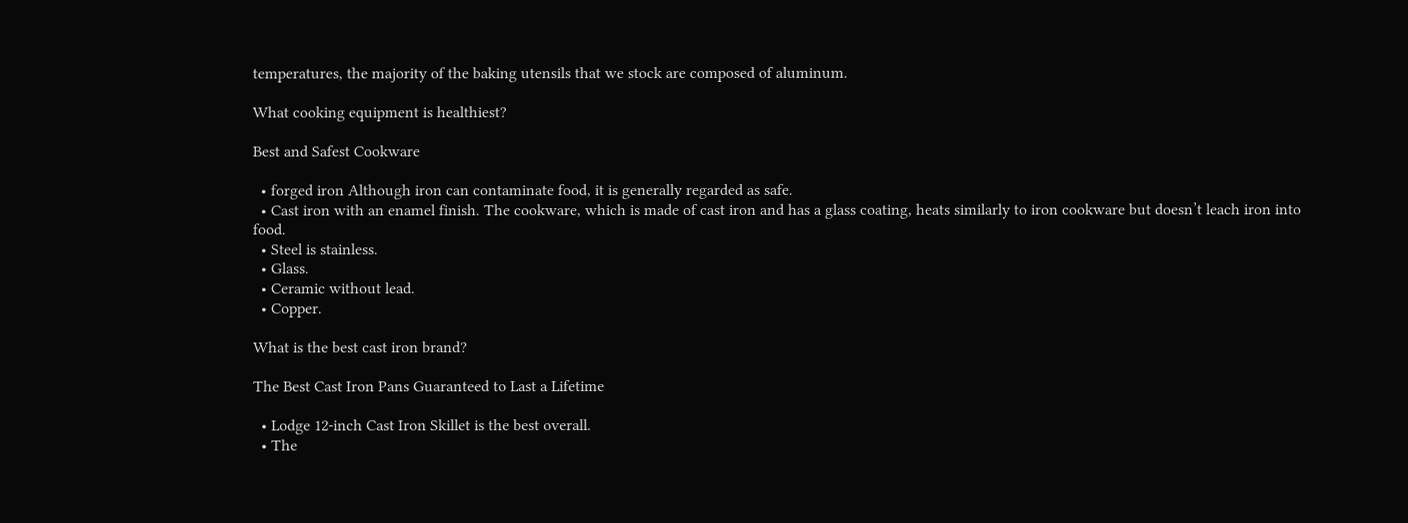temperatures, the majority of the baking utensils that we stock are composed of aluminum.

What cooking equipment is healthiest?

Best and Safest Cookware

  • forged iron Although iron can contaminate food, it is generally regarded as safe.
  • Cast iron with an enamel finish. The cookware, which is made of cast iron and has a glass coating, heats similarly to iron cookware but doesn’t leach iron into food.
  • Steel is stainless.
  • Glass.
  • Ceramic without lead.
  • Copper.

What is the best cast iron brand?

The Best Cast Iron Pans Guaranteed to Last a Lifetime

  • Lodge 12-inch Cast Iron Skillet is the best overall.
  • The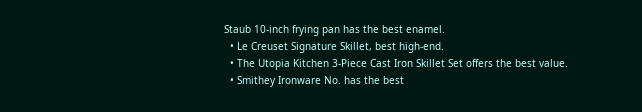Staub 10-inch frying pan has the best enamel.
  • Le Creuset Signature Skillet, best high-end.
  • The Utopia Kitchen 3-Piece Cast Iron Skillet Set offers the best value.
  • Smithey Ironware No. has the best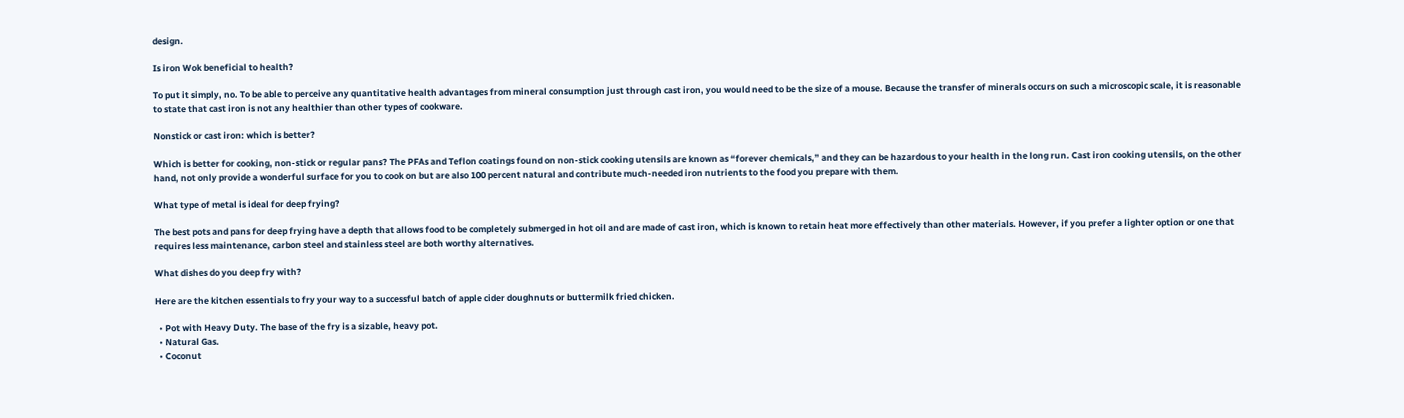design.

Is iron Wok beneficial to health?

To put it simply, no. To be able to perceive any quantitative health advantages from mineral consumption just through cast iron, you would need to be the size of a mouse. Because the transfer of minerals occurs on such a microscopic scale, it is reasonable to state that cast iron is not any healthier than other types of cookware.

Nonstick or cast iron: which is better?

Which is better for cooking, non-stick or regular pans? The PFAs and Teflon coatings found on non-stick cooking utensils are known as “forever chemicals,” and they can be hazardous to your health in the long run. Cast iron cooking utensils, on the other hand, not only provide a wonderful surface for you to cook on but are also 100 percent natural and contribute much-needed iron nutrients to the food you prepare with them.

What type of metal is ideal for deep frying?

The best pots and pans for deep frying have a depth that allows food to be completely submerged in hot oil and are made of cast iron, which is known to retain heat more effectively than other materials. However, if you prefer a lighter option or one that requires less maintenance, carbon steel and stainless steel are both worthy alternatives.

What dishes do you deep fry with?

Here are the kitchen essentials to fry your way to a successful batch of apple cider doughnuts or buttermilk fried chicken.

  • Pot with Heavy Duty. The base of the fry is a sizable, heavy pot.
  • Natural Gas.
  • Coconut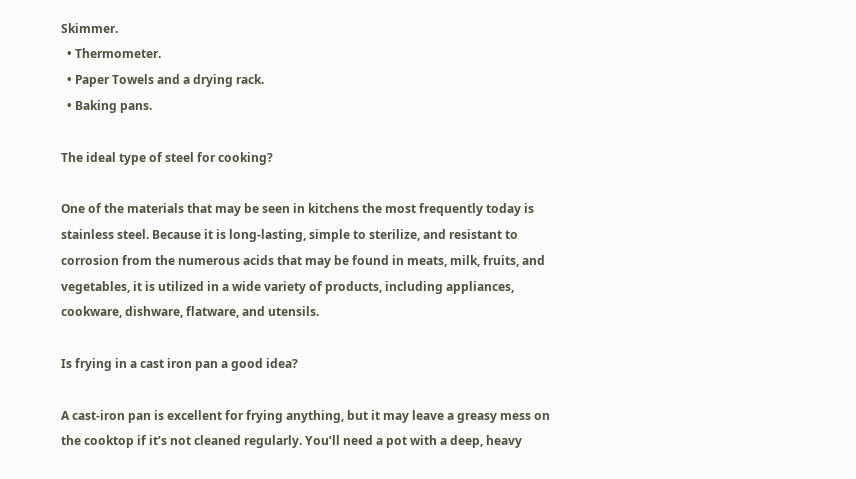Skimmer.
  • Thermometer.
  • Paper Towels and a drying rack.
  • Baking pans.

The ideal type of steel for cooking?

One of the materials that may be seen in kitchens the most frequently today is stainless steel. Because it is long-lasting, simple to sterilize, and resistant to corrosion from the numerous acids that may be found in meats, milk, fruits, and vegetables, it is utilized in a wide variety of products, including appliances, cookware, dishware, flatware, and utensils.

Is frying in a cast iron pan a good idea?

A cast-iron pan is excellent for frying anything, but it may leave a greasy mess on the cooktop if it’s not cleaned regularly. You’ll need a pot with a deep, heavy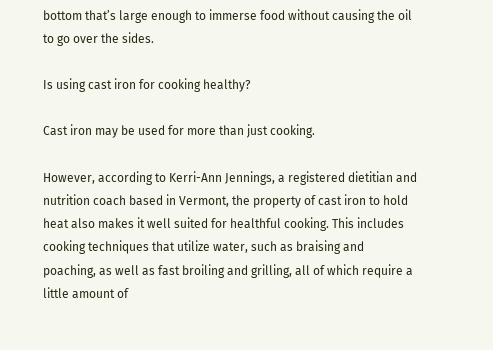bottom that’s large enough to immerse food without causing the oil to go over the sides.

Is using cast iron for cooking healthy?

Cast iron may be used for more than just cooking.

However, according to Kerri-Ann Jennings, a registered dietitian and nutrition coach based in Vermont, the property of cast iron to hold heat also makes it well suited for healthful cooking. This includes cooking techniques that utilize water, such as braising and poaching, as well as fast broiling and grilling, all of which require a little amount of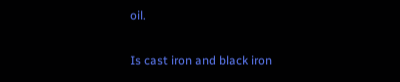oil.

Is cast iron and black iron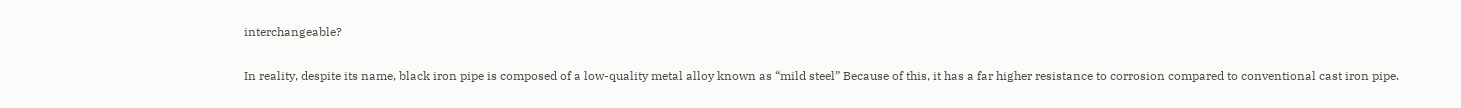interchangeable?

In reality, despite its name, black iron pipe is composed of a low-quality metal alloy known as “mild steel” Because of this, it has a far higher resistance to corrosion compared to conventional cast iron pipe.